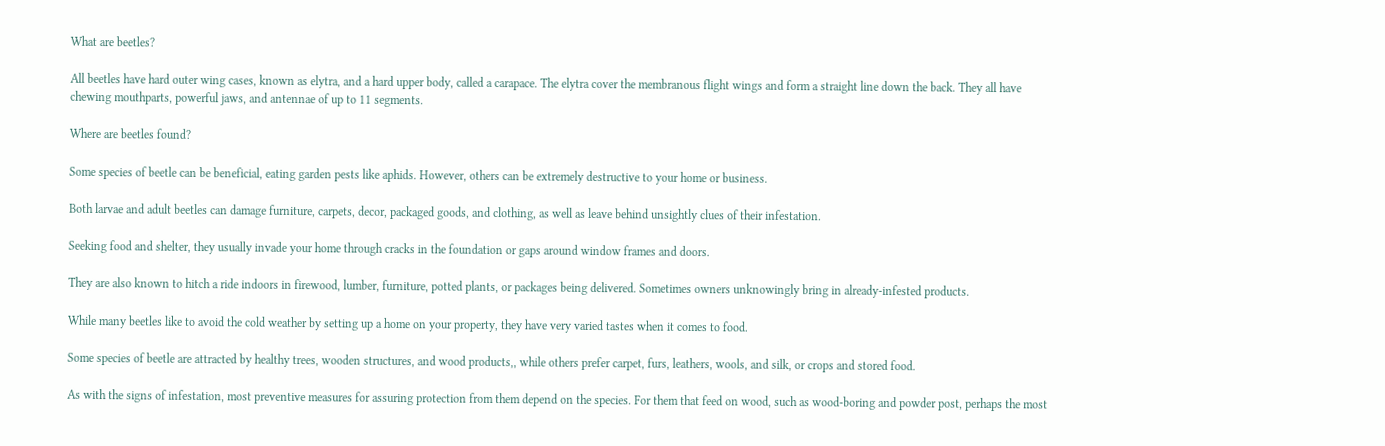What are beetles?

All beetles have hard outer wing cases, known as elytra, and a hard upper body, called a carapace. The elytra cover the membranous flight wings and form a straight line down the back. They all have chewing mouthparts, powerful jaws, and antennae of up to 11 segments.

Where are beetles found?

Some species of beetle can be beneficial, eating garden pests like aphids. However, others can be extremely destructive to your home or business.

Both larvae and adult beetles can damage furniture, carpets, decor, packaged goods, and clothing, as well as leave behind unsightly clues of their infestation.

Seeking food and shelter, they usually invade your home through cracks in the foundation or gaps around window frames and doors.

They are also known to hitch a ride indoors in firewood, lumber, furniture, potted plants, or packages being delivered. Sometimes owners unknowingly bring in already-infested products.

While many beetles like to avoid the cold weather by setting up a home on your property, they have very varied tastes when it comes to food.

Some species of beetle are attracted by healthy trees, wooden structures, and wood products,, while others prefer carpet, furs, leathers, wools, and silk, or crops and stored food.

As with the signs of infestation, most preventive measures for assuring protection from them depend on the species. For them that feed on wood, such as wood-boring and powder post, perhaps the most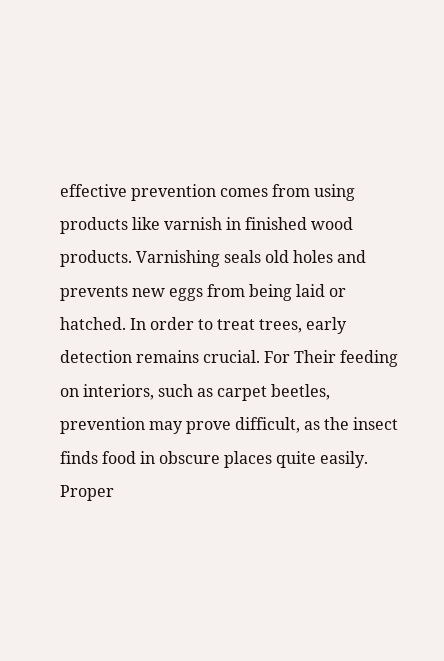effective prevention comes from using products like varnish in finished wood products. Varnishing seals old holes and prevents new eggs from being laid or hatched. In order to treat trees, early detection remains crucial. For Their feeding on interiors, such as carpet beetles, prevention may prove difficult, as the insect finds food in obscure places quite easily. Proper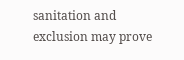sanitation and exclusion may prove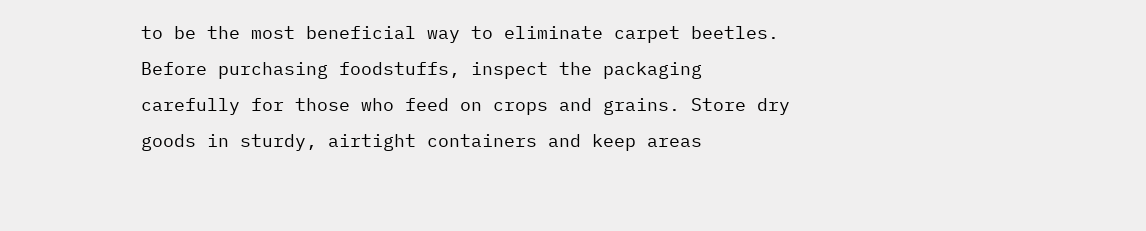to be the most beneficial way to eliminate carpet beetles. Before purchasing foodstuffs, inspect the packaging carefully for those who feed on crops and grains. Store dry goods in sturdy, airtight containers and keep areas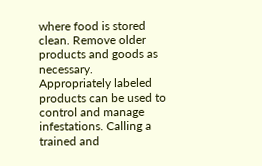where food is stored clean. Remove older products and goods as necessary. Appropriately labeled products can be used to control and manage infestations. Calling a trained and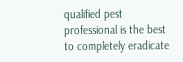qualified pest professional is the best to completely eradicate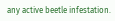any active beetle infestation.